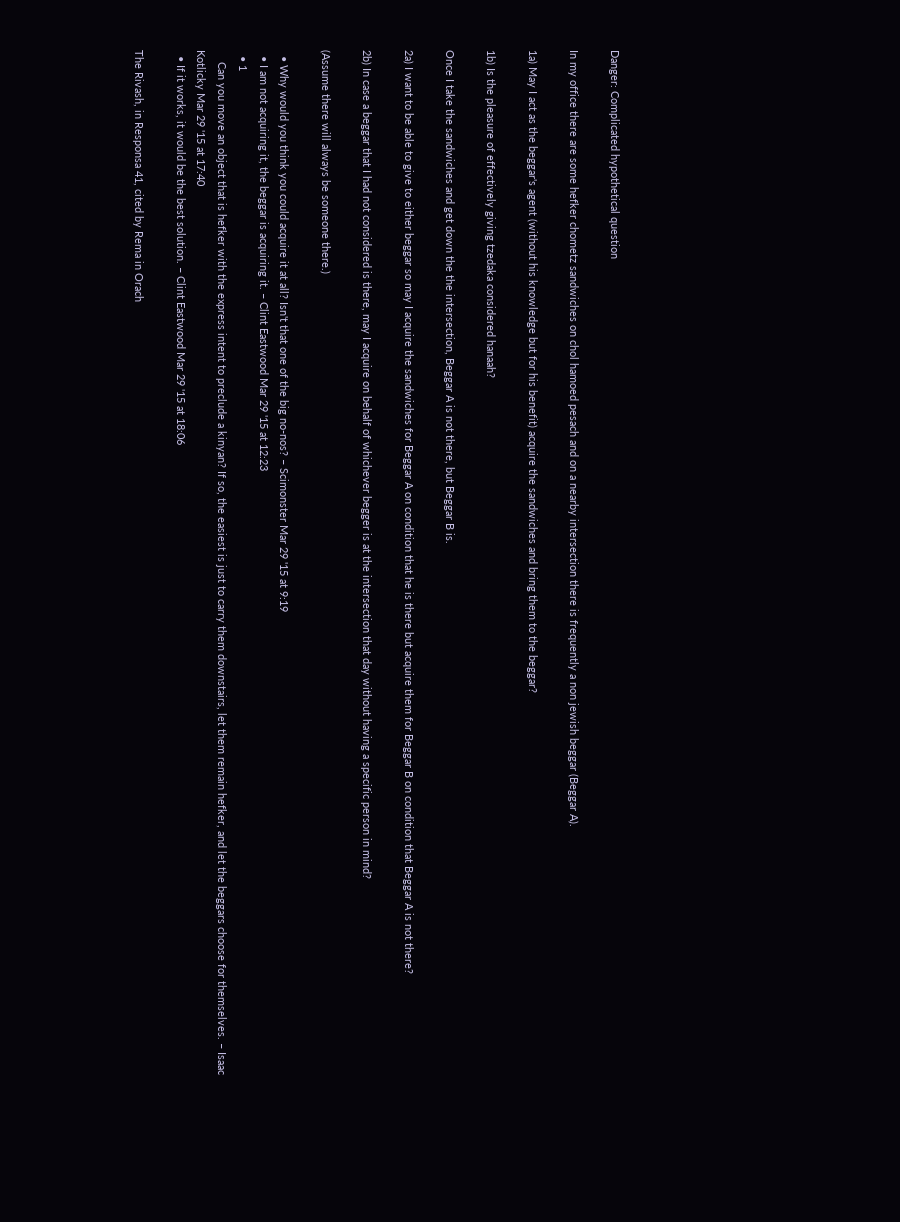Danger: Complicated hypothetical question

In my office there are some hefker chometz sandwiches on chol hamoed pesach and on a nearby intersection there is frequently a non jewish beggar (Beggar A).

1a) May I act as the beggar's agent (without his knowledge but for his benefit) acquire the sandwiches and bring them to the beggar?

1b) Is the pleasure of effectively giving tzedaka considered hanaah?

Once I take the sandwiches and get down the the intersection, Beggar A is not there, but Beggar B is.

2a) I want to be able to give to either beggar so may I acquire the sandwiches for Beggar A on condition that he is there but acquire them for Beggar B on condition that Beggar A is not there?

2b) In case a beggar that I had not considered is there, may I acquire on behalf of whichever begger is at the intersection that day without having a specific person in mind?

(Assume there will always be someone there.)

  • Why would you think you could acquire it at all? Isn't that one of the big no-nos? – Scimonster Mar 29 '15 at 9:19
  • I am not acquiring it, the beggar is acquiring it. – Clint Eastwood Mar 29 '15 at 12:23
  • 1
    Can you move an object that is hefker with the express intent to preclude a kinyan? If so, the easiest is just to carry them downstairs, let them remain hefker, and let the beggars choose for themselves. – Isaac Kotlicky Mar 29 '15 at 17:40
  • If it works, it would be the best solution. – Clint Eastwood Mar 29 '15 at 18:06

The Rivash, in Responsa 41, cited by Rema in Orach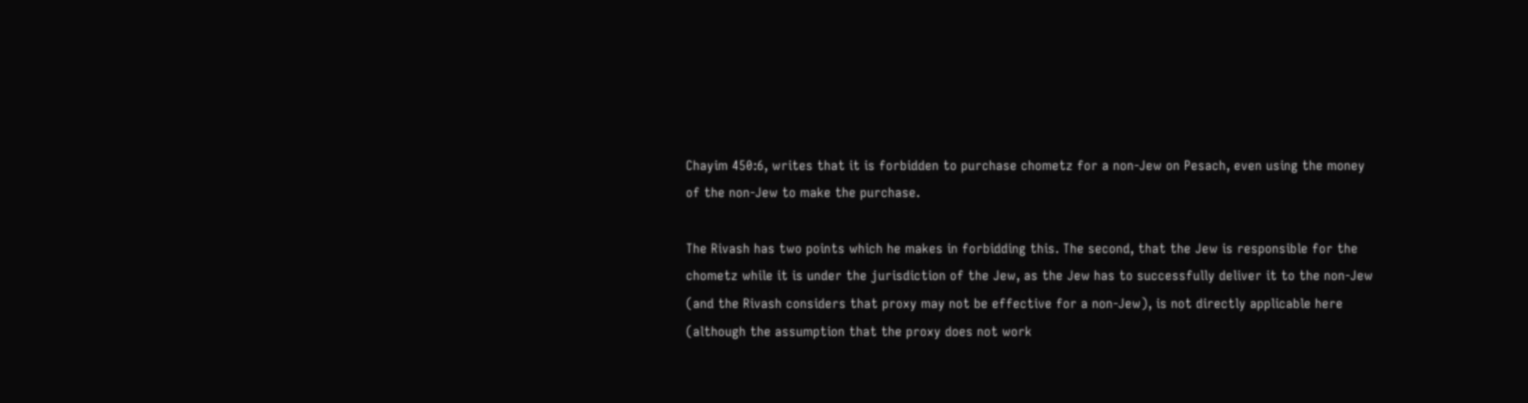Chayim 450:6, writes that it is forbidden to purchase chometz for a non-Jew on Pesach, even using the money of the non-Jew to make the purchase.

The Rivash has two points which he makes in forbidding this. The second, that the Jew is responsible for the chometz while it is under the jurisdiction of the Jew, as the Jew has to successfully deliver it to the non-Jew (and the Rivash considers that proxy may not be effective for a non-Jew), is not directly applicable here (although the assumption that the proxy does not work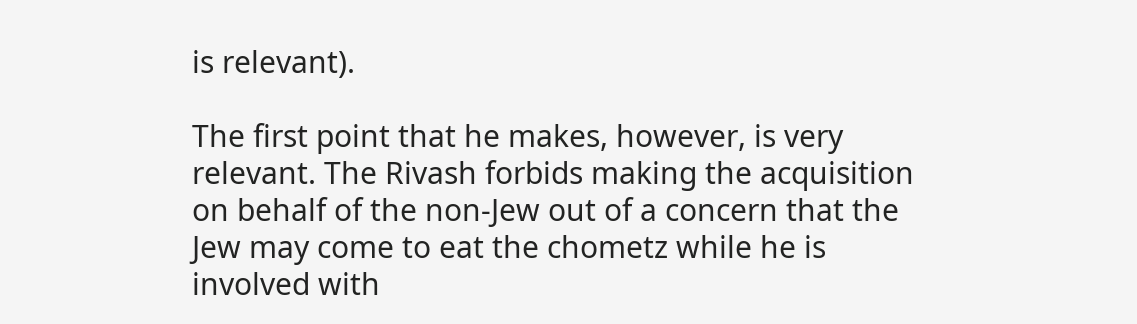is relevant).

The first point that he makes, however, is very relevant. The Rivash forbids making the acquisition on behalf of the non-Jew out of a concern that the Jew may come to eat the chometz while he is involved with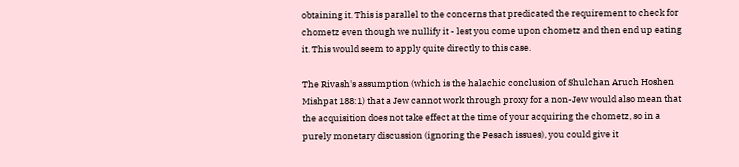obtaining it. This is parallel to the concerns that predicated the requirement to check for chometz even though we nullify it - lest you come upon chometz and then end up eating it. This would seem to apply quite directly to this case.

The Rivash's assumption (which is the halachic conclusion of Shulchan Aruch Hoshen Mishpat 188:1) that a Jew cannot work through proxy for a non-Jew would also mean that the acquisition does not take effect at the time of your acquiring the chometz, so in a purely monetary discussion (ignoring the Pesach issues), you could give it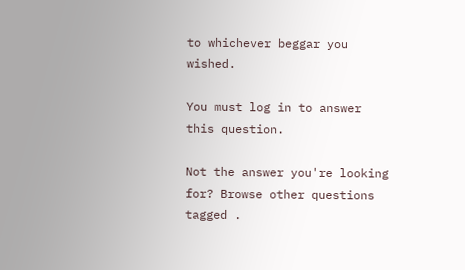to whichever beggar you wished.

You must log in to answer this question.

Not the answer you're looking for? Browse other questions tagged .